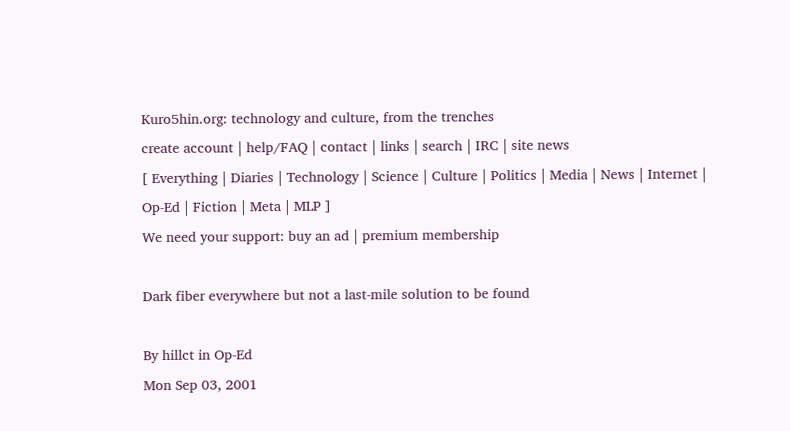Kuro5hin.org: technology and culture, from the trenches
create account | help/FAQ | contact | links | search | IRC | site news
[ Everything | Diaries | Technology | Science | Culture | Politics | Media | News | Internet | Op-Ed | Fiction | Meta | MLP ]
We need your support: buy an ad | premium membership

Dark fiber everywhere but not a last-mile solution to be found

By hillct in Op-Ed
Mon Sep 03, 2001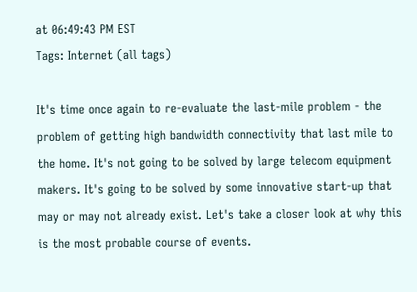at 06:49:43 PM EST
Tags: Internet (all tags)

It's time once again to re-evaluate the last-mile problem - the problem of getting high bandwidth connectivity that last mile to the home. It's not going to be solved by large telecom equipment makers. It's going to be solved by some innovative start-up that may or may not already exist. Let's take a closer look at why this is the most probable course of events.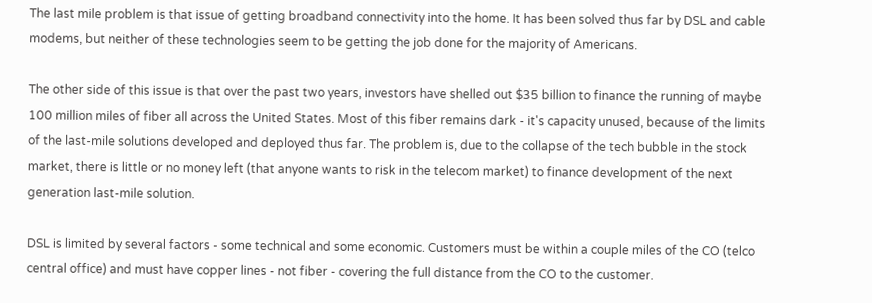The last mile problem is that issue of getting broadband connectivity into the home. It has been solved thus far by DSL and cable modems, but neither of these technologies seem to be getting the job done for the majority of Americans.

The other side of this issue is that over the past two years, investors have shelled out $35 billion to finance the running of maybe 100 million miles of fiber all across the United States. Most of this fiber remains dark - it's capacity unused, because of the limits of the last-mile solutions developed and deployed thus far. The problem is, due to the collapse of the tech bubble in the stock market, there is little or no money left (that anyone wants to risk in the telecom market) to finance development of the next generation last-mile solution.

DSL is limited by several factors - some technical and some economic. Customers must be within a couple miles of the CO (telco central office) and must have copper lines - not fiber - covering the full distance from the CO to the customer.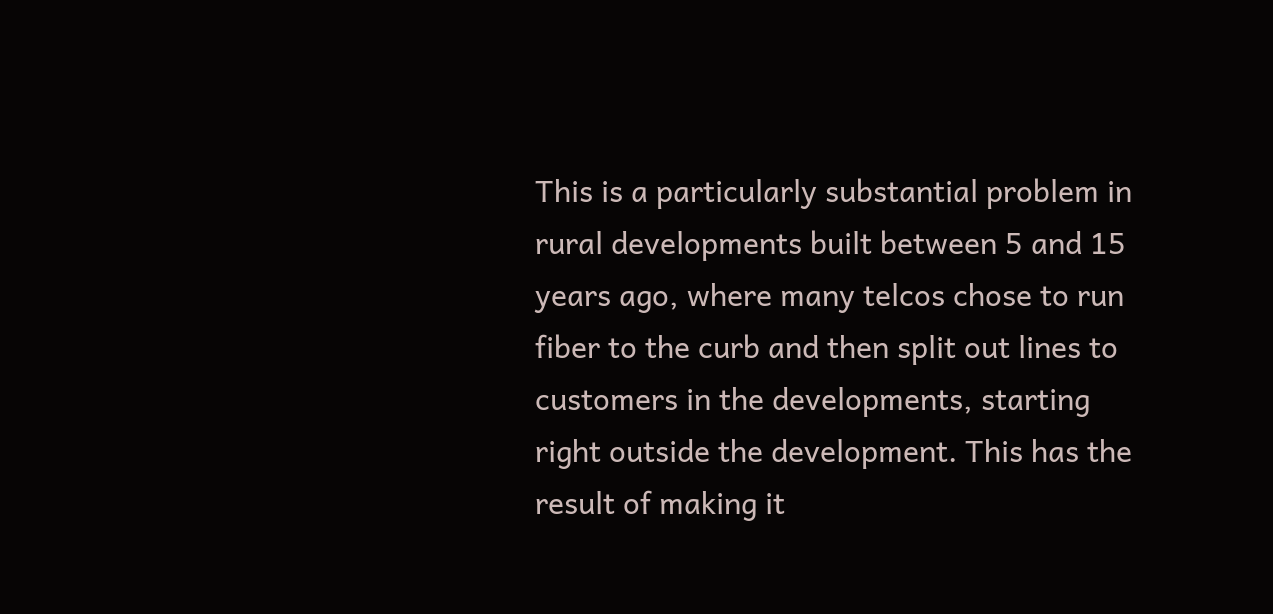This is a particularly substantial problem in rural developments built between 5 and 15 years ago, where many telcos chose to run fiber to the curb and then split out lines to customers in the developments, starting right outside the development. This has the result of making it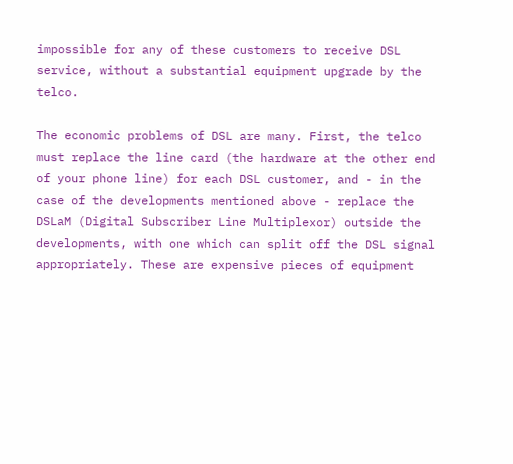impossible for any of these customers to receive DSL service, without a substantial equipment upgrade by the telco.

The economic problems of DSL are many. First, the telco must replace the line card (the hardware at the other end of your phone line) for each DSL customer, and - in the case of the developments mentioned above - replace the DSLaM (Digital Subscriber Line Multiplexor) outside the developments, with one which can split off the DSL signal appropriately. These are expensive pieces of equipment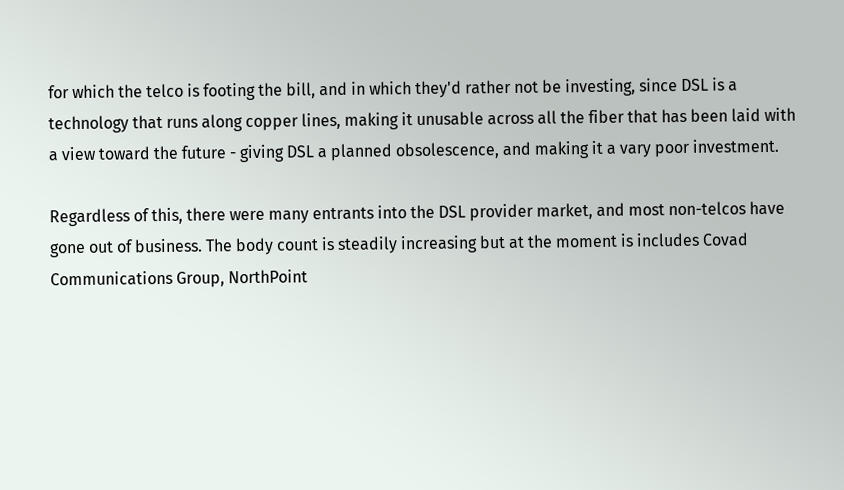for which the telco is footing the bill, and in which they'd rather not be investing, since DSL is a technology that runs along copper lines, making it unusable across all the fiber that has been laid with a view toward the future - giving DSL a planned obsolescence, and making it a vary poor investment.

Regardless of this, there were many entrants into the DSL provider market, and most non-telcos have gone out of business. The body count is steadily increasing but at the moment is includes Covad Communications Group, NorthPoint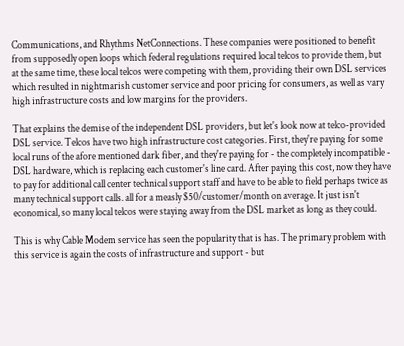Communications, and Rhythms NetConnections. These companies were positioned to benefit from supposedly open loops which federal regulations required local telcos to provide them, but at the same time, these local telcos were competing with them, providing their own DSL services which resulted in nightmarish customer service and poor pricing for consumers, as well as vary high infrastructure costs and low margins for the providers.

That explains the demise of the independent DSL providers, but let's look now at telco-provided DSL service. Telcos have two high infrastructure cost categories. First, they're paying for some local runs of the afore mentioned dark fiber, and they're paying for - the completely incompatible - DSL hardware, which is replacing each customer's line card. After paying this cost, now they have to pay for additional call center technical support staff and have to be able to field perhaps twice as many technical support calls. all for a measly $50/customer/month on average. It just isn't economical, so many local telcos were staying away from the DSL market as long as they could.

This is why Cable Modem service has seen the popularity that is has. The primary problem with this service is again the costs of infrastructure and support - but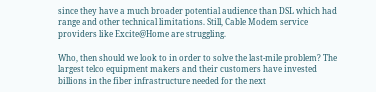since they have a much broader potential audience than DSL which had range and other technical limitations. Still, Cable Modem service providers like Excite@Home are struggling.

Who, then should we look to in order to solve the last-mile problem? The largest telco equipment makers and their customers have invested billions in the fiber infrastructure needed for the next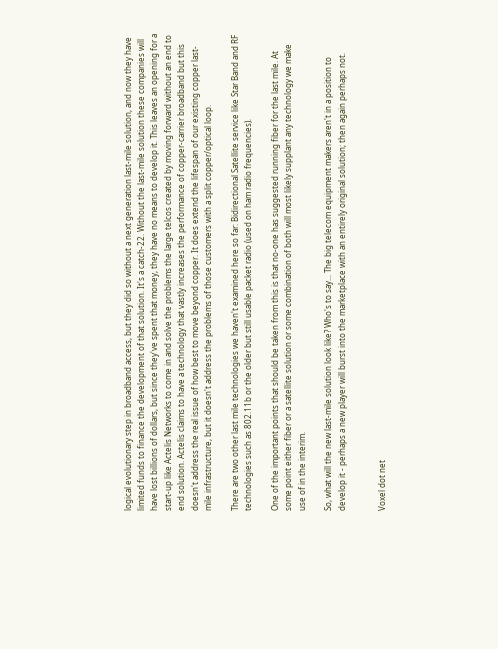logical evolutionary step in broadband access, but they did so without a next generation last-mile solution, and now they have limited funds to finance the development of that solution. It's a catch-22. Without the last-mile solution these companies will have lost billions of dollars, but since they've spent that money, they have no means to develop it. This leaves an opening for a start-up like Actelis Networks to come in and solve the problems the large telcos created by moving forward without an end to end solution. Actelis claims to have a technology that vastly increases the performance of copper-carrier broadband but this doesn't address the real issue of how best to move beyond copper. It does extend the lifespan of our existing copper last-mile infrastructure, but it doesn't address the problems of those customers with a split copper/optical loop.

There are two other last mile technologies we haven't examined here so far: Bidirectional Satellite service like Star Band and RF technologies such as 802.11b or the older but still usable packet radio (used on ham radio frequencies).

One of the important points that should be taken from this is that no-one has suggested running fiber for the last mile. At some point either fiber or a satellite solution or some combination of both will most likely supplant any technology we make use of in the interim.

So, what will the new last-mile solution look like? Who's to say... The big telecom equipment makers aren't in a position to develop it - perhaps a new player will burst into the marketplace with an entirely original solution; then again perhaps not.


Voxel dot net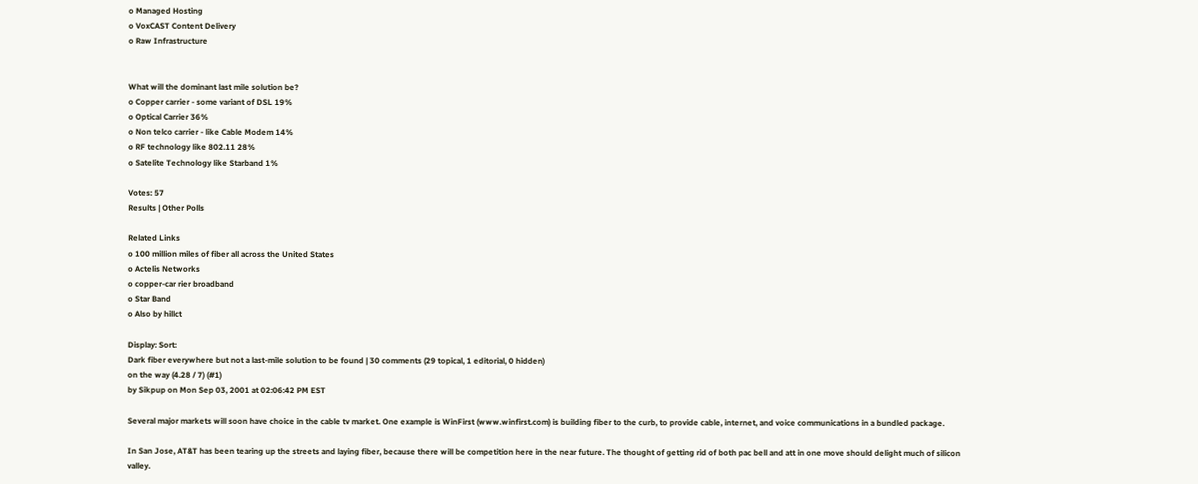o Managed Hosting
o VoxCAST Content Delivery
o Raw Infrastructure


What will the dominant last mile solution be?
o Copper carrier - some variant of DSL 19%
o Optical Carrier 36%
o Non telco carrier - like Cable Modem 14%
o RF technology like 802.11 28%
o Satelite Technology like Starband 1%

Votes: 57
Results | Other Polls

Related Links
o 100 million miles of fiber all across the United States
o Actelis Networks
o copper-car rier broadband
o Star Band
o Also by hillct

Display: Sort:
Dark fiber everywhere but not a last-mile solution to be found | 30 comments (29 topical, 1 editorial, 0 hidden)
on the way (4.28 / 7) (#1)
by Sikpup on Mon Sep 03, 2001 at 02:06:42 PM EST

Several major markets will soon have choice in the cable tv market. One example is WinFirst (www.winfirst.com) is building fiber to the curb, to provide cable, internet, and voice communications in a bundled package.

In San Jose, AT&T has been tearing up the streets and laying fiber, because there will be competition here in the near future. The thought of getting rid of both pac bell and att in one move should delight much of silicon valley.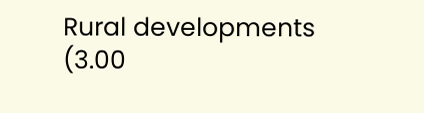Rural developments (3.00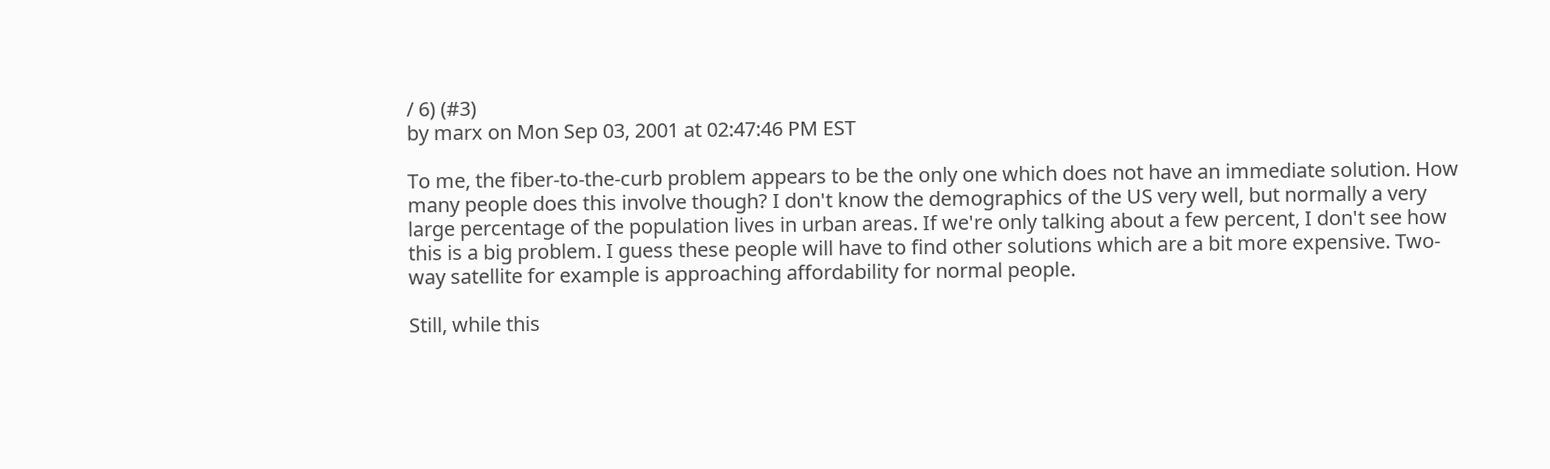/ 6) (#3)
by marx on Mon Sep 03, 2001 at 02:47:46 PM EST

To me, the fiber-to-the-curb problem appears to be the only one which does not have an immediate solution. How many people does this involve though? I don't know the demographics of the US very well, but normally a very large percentage of the population lives in urban areas. If we're only talking about a few percent, I don't see how this is a big problem. I guess these people will have to find other solutions which are a bit more expensive. Two-way satellite for example is approaching affordability for normal people.

Still, while this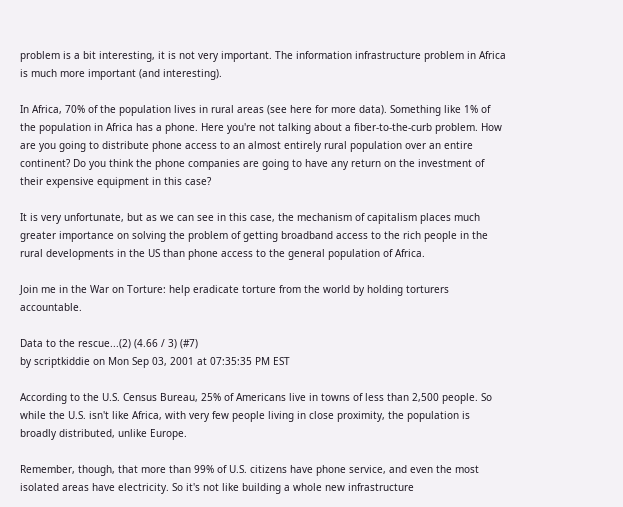problem is a bit interesting, it is not very important. The information infrastructure problem in Africa is much more important (and interesting).

In Africa, 70% of the population lives in rural areas (see here for more data). Something like 1% of the population in Africa has a phone. Here you're not talking about a fiber-to-the-curb problem. How are you going to distribute phone access to an almost entirely rural population over an entire continent? Do you think the phone companies are going to have any return on the investment of their expensive equipment in this case?

It is very unfortunate, but as we can see in this case, the mechanism of capitalism places much greater importance on solving the problem of getting broadband access to the rich people in the rural developments in the US than phone access to the general population of Africa.

Join me in the War on Torture: help eradicate torture from the world by holding torturers accountable.

Data to the rescue...(2) (4.66 / 3) (#7)
by scriptkiddie on Mon Sep 03, 2001 at 07:35:35 PM EST

According to the U.S. Census Bureau, 25% of Americans live in towns of less than 2,500 people. So while the U.S. isn't like Africa, with very few people living in close proximity, the population is broadly distributed, unlike Europe.

Remember, though, that more than 99% of U.S. citizens have phone service, and even the most isolated areas have electricity. So it's not like building a whole new infrastructure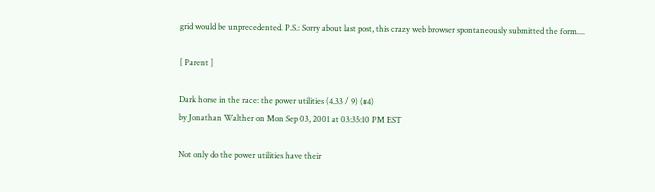grid would be unprecedented. P.S.: Sorry about last post, this crazy web browser spontaneously submitted the form....

[ Parent ]

Dark horse in the race: the power utilities (4.33 / 9) (#4)
by Jonathan Walther on Mon Sep 03, 2001 at 03:35:10 PM EST

Not only do the power utilities have their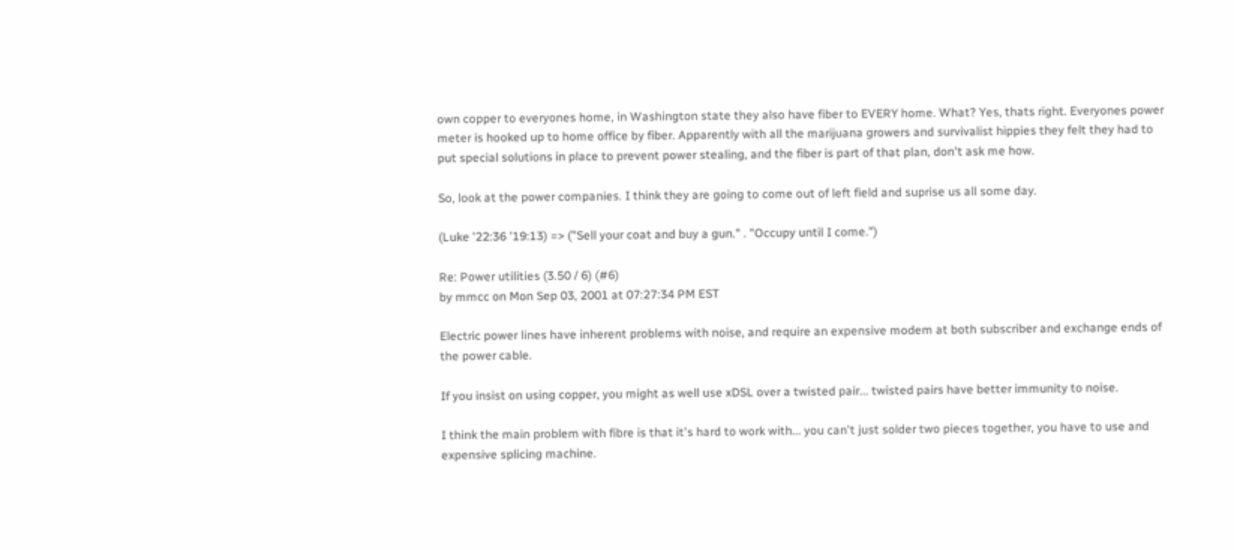own copper to everyones home, in Washington state they also have fiber to EVERY home. What? Yes, thats right. Everyones power meter is hooked up to home office by fiber. Apparently with all the marijuana growers and survivalist hippies they felt they had to put special solutions in place to prevent power stealing, and the fiber is part of that plan, don't ask me how.

So, look at the power companies. I think they are going to come out of left field and suprise us all some day.

(Luke '22:36 '19:13) => ("Sell your coat and buy a gun." . "Occupy until I come.")

Re: Power utilities (3.50 / 6) (#6)
by mmcc on Mon Sep 03, 2001 at 07:27:34 PM EST

Electric power lines have inherent problems with noise, and require an expensive modem at both subscriber and exchange ends of the power cable.

If you insist on using copper, you might as well use xDSL over a twisted pair... twisted pairs have better immunity to noise.

I think the main problem with fibre is that it's hard to work with... you can't just solder two pieces together, you have to use and expensive splicing machine.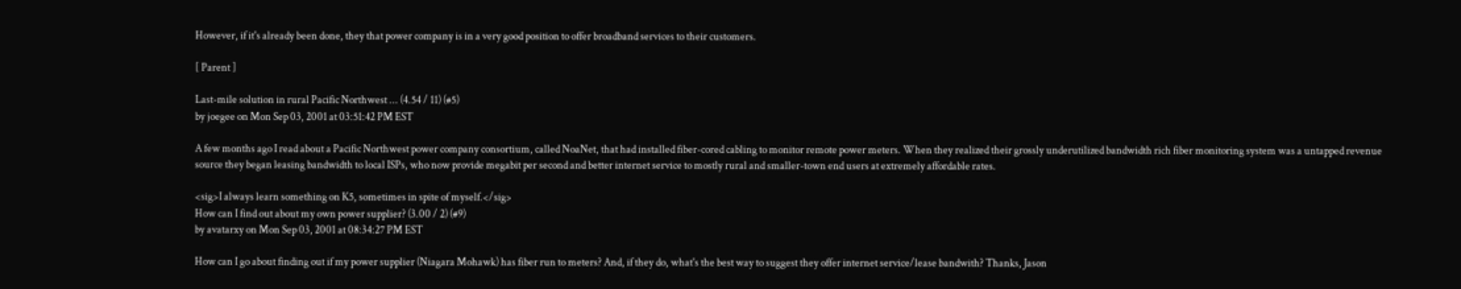However, if it's already been done, they that power company is in a very good position to offer broadband services to their customers.

[ Parent ]

Last-mile solution in rural Pacific Northwest ... (4.54 / 11) (#5)
by joegee on Mon Sep 03, 2001 at 03:51:42 PM EST

A few months ago I read about a Pacific Northwest power company consortium, called NoaNet, that had installed fiber-cored cabling to monitor remote power meters. When they realized their grossly underutilized bandwidth rich fiber monitoring system was a untapped revenue source they began leasing bandwidth to local ISPs, who now provide megabit per second and better internet service to mostly rural and smaller-town end users at extremely affordable rates.

<sig>I always learn something on K5, sometimes in spite of myself.</sig>
How can I find out about my own power supplier? (3.00 / 2) (#9)
by avatarxy on Mon Sep 03, 2001 at 08:34:27 PM EST

How can I go about finding out if my power supplier (Niagara Mohawk) has fiber run to meters? And, if they do, what's the best way to suggest they offer internet service/lease bandwith? Thanks, Jason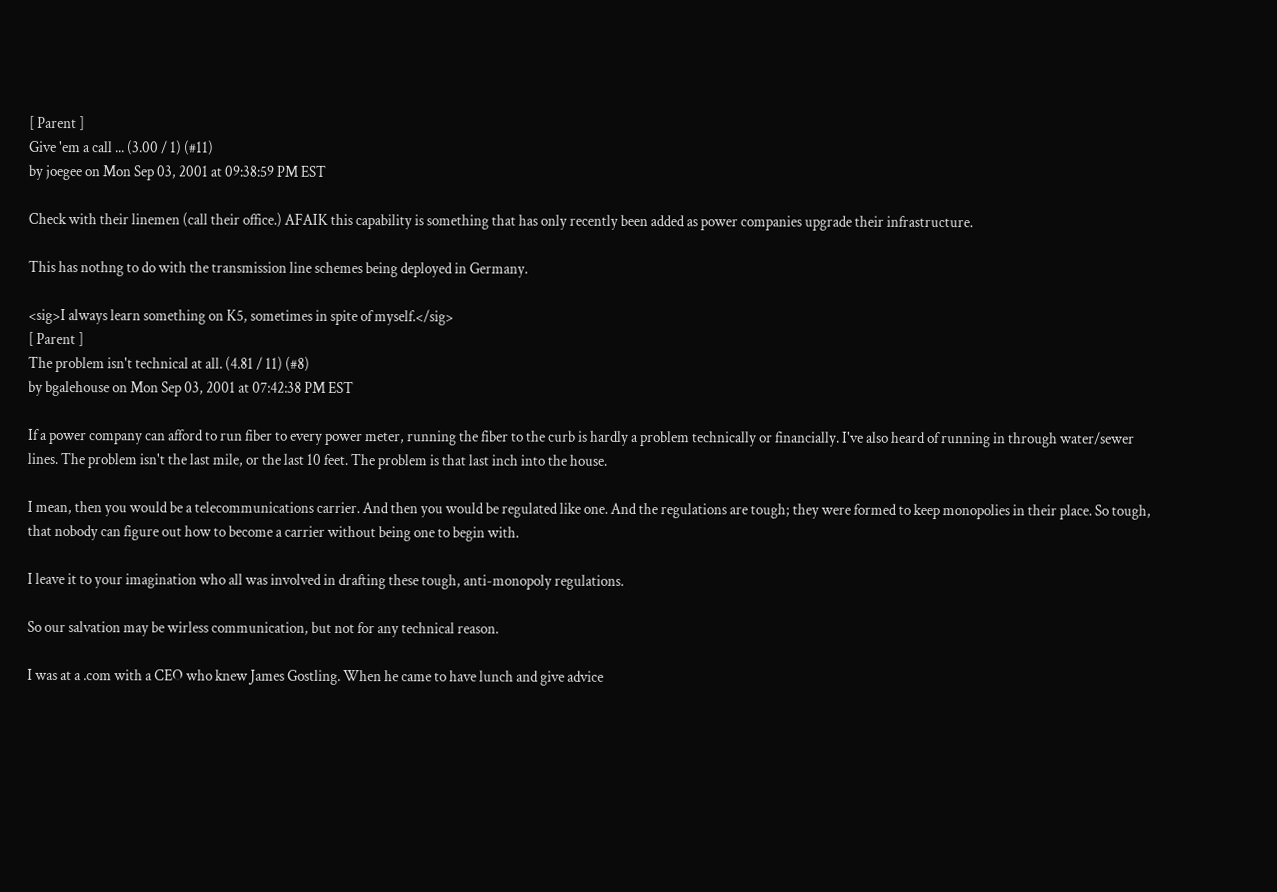[ Parent ]
Give 'em a call ... (3.00 / 1) (#11)
by joegee on Mon Sep 03, 2001 at 09:38:59 PM EST

Check with their linemen (call their office.) AFAIK this capability is something that has only recently been added as power companies upgrade their infrastructure.

This has nothng to do with the transmission line schemes being deployed in Germany.

<sig>I always learn something on K5, sometimes in spite of myself.</sig>
[ Parent ]
The problem isn't technical at all. (4.81 / 11) (#8)
by bgalehouse on Mon Sep 03, 2001 at 07:42:38 PM EST

If a power company can afford to run fiber to every power meter, running the fiber to the curb is hardly a problem technically or financially. I've also heard of running in through water/sewer lines. The problem isn't the last mile, or the last 10 feet. The problem is that last inch into the house.

I mean, then you would be a telecommunications carrier. And then you would be regulated like one. And the regulations are tough; they were formed to keep monopolies in their place. So tough, that nobody can figure out how to become a carrier without being one to begin with.

I leave it to your imagination who all was involved in drafting these tough, anti-monopoly regulations.

So our salvation may be wirless communication, but not for any technical reason.

I was at a .com with a CEO who knew James Gostling. When he came to have lunch and give advice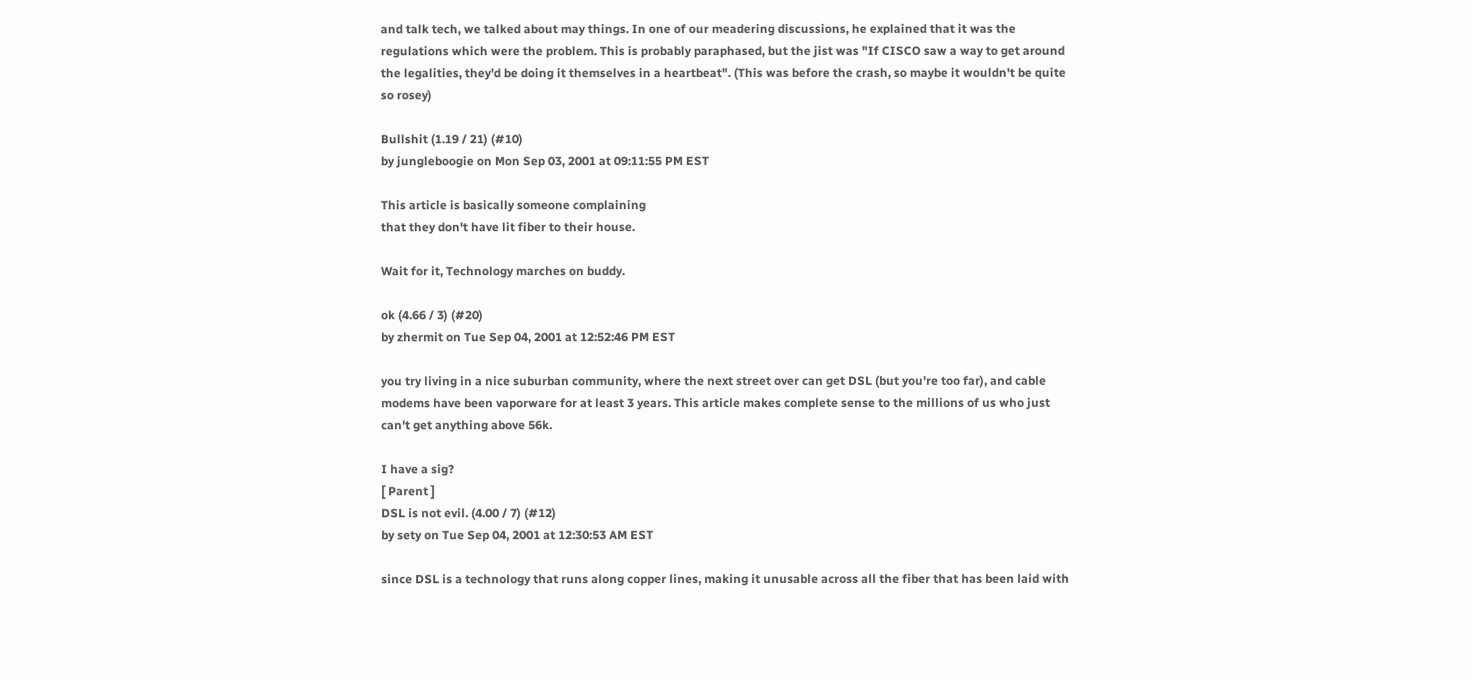and talk tech, we talked about may things. In one of our meadering discussions, he explained that it was the regulations which were the problem. This is probably paraphased, but the jist was "If CISCO saw a way to get around the legalities, they'd be doing it themselves in a heartbeat". (This was before the crash, so maybe it wouldn't be quite so rosey)

Bullshit (1.19 / 21) (#10)
by jungleboogie on Mon Sep 03, 2001 at 09:11:55 PM EST

This article is basically someone complaining
that they don't have lit fiber to their house.

Wait for it, Technology marches on buddy.

ok (4.66 / 3) (#20)
by zhermit on Tue Sep 04, 2001 at 12:52:46 PM EST

you try living in a nice suburban community, where the next street over can get DSL (but you're too far), and cable modems have been vaporware for at least 3 years. This article makes complete sense to the millions of us who just can't get anything above 56k.

I have a sig?
[ Parent ]
DSL is not evil. (4.00 / 7) (#12)
by sety on Tue Sep 04, 2001 at 12:30:53 AM EST

since DSL is a technology that runs along copper lines, making it unusable across all the fiber that has been laid with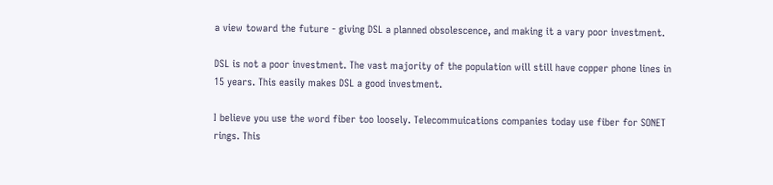a view toward the future - giving DSL a planned obsolescence, and making it a vary poor investment.

DSL is not a poor investment. The vast majority of the population will still have copper phone lines in 15 years. This easily makes DSL a good investment.

I believe you use the word fiber too loosely. Telecommuications companies today use fiber for SONET rings. This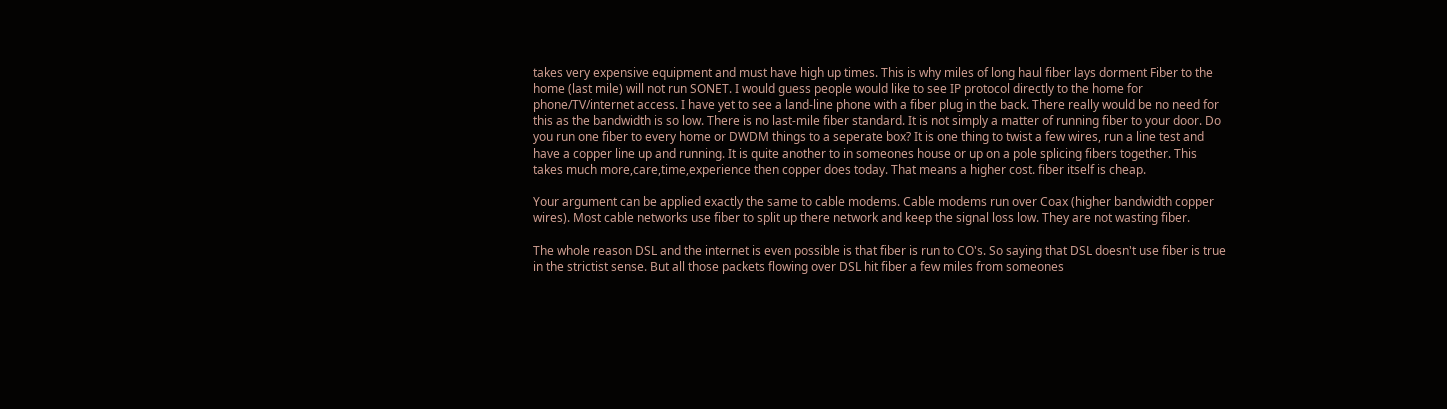takes very expensive equipment and must have high up times. This is why miles of long haul fiber lays dorment Fiber to the home (last mile) will not run SONET. I would guess people would like to see IP protocol directly to the home for phone/TV/internet access. I have yet to see a land-line phone with a fiber plug in the back. There really would be no need for this as the bandwidth is so low. There is no last-mile fiber standard. It is not simply a matter of running fiber to your door. Do you run one fiber to every home or DWDM things to a seperate box? It is one thing to twist a few wires, run a line test and have a copper line up and running. It is quite another to in someones house or up on a pole splicing fibers together. This takes much more,care,time,experience then copper does today. That means a higher cost. fiber itself is cheap.

Your argument can be applied exactly the same to cable modems. Cable modems run over Coax (higher bandwidth copper wires). Most cable networks use fiber to split up there network and keep the signal loss low. They are not wasting fiber.

The whole reason DSL and the internet is even possible is that fiber is run to CO's. So saying that DSL doesn't use fiber is true in the strictist sense. But all those packets flowing over DSL hit fiber a few miles from someones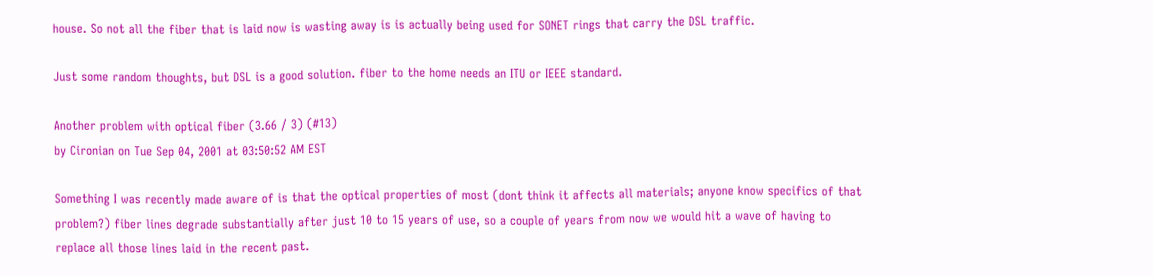house. So not all the fiber that is laid now is wasting away is is actually being used for SONET rings that carry the DSL traffic.

Just some random thoughts, but DSL is a good solution. fiber to the home needs an ITU or IEEE standard.

Another problem with optical fiber (3.66 / 3) (#13)
by Cironian on Tue Sep 04, 2001 at 03:50:52 AM EST

Something I was recently made aware of is that the optical properties of most (dont think it affects all materials; anyone know specifics of that problem?) fiber lines degrade substantially after just 10 to 15 years of use, so a couple of years from now we would hit a wave of having to replace all those lines laid in the recent past.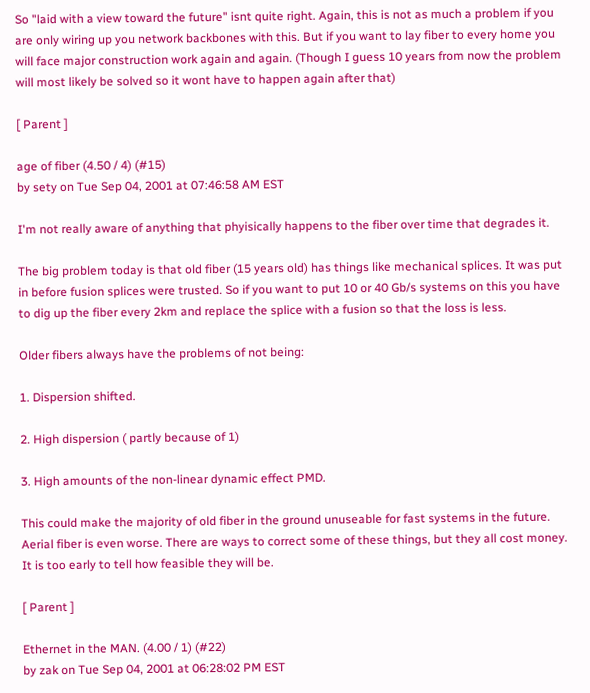So "laid with a view toward the future" isnt quite right. Again, this is not as much a problem if you are only wiring up you network backbones with this. But if you want to lay fiber to every home you will face major construction work again and again. (Though I guess 10 years from now the problem will most likely be solved so it wont have to happen again after that)

[ Parent ]

age of fiber (4.50 / 4) (#15)
by sety on Tue Sep 04, 2001 at 07:46:58 AM EST

I'm not really aware of anything that phyisically happens to the fiber over time that degrades it.

The big problem today is that old fiber (15 years old) has things like mechanical splices. It was put in before fusion splices were trusted. So if you want to put 10 or 40 Gb/s systems on this you have to dig up the fiber every 2km and replace the splice with a fusion so that the loss is less.

Older fibers always have the problems of not being:

1. Dispersion shifted.

2. High dispersion ( partly because of 1)

3. High amounts of the non-linear dynamic effect PMD.

This could make the majority of old fiber in the ground unuseable for fast systems in the future. Aerial fiber is even worse. There are ways to correct some of these things, but they all cost money. It is too early to tell how feasible they will be.

[ Parent ]

Ethernet in the MAN. (4.00 / 1) (#22)
by zak on Tue Sep 04, 2001 at 06:28:02 PM EST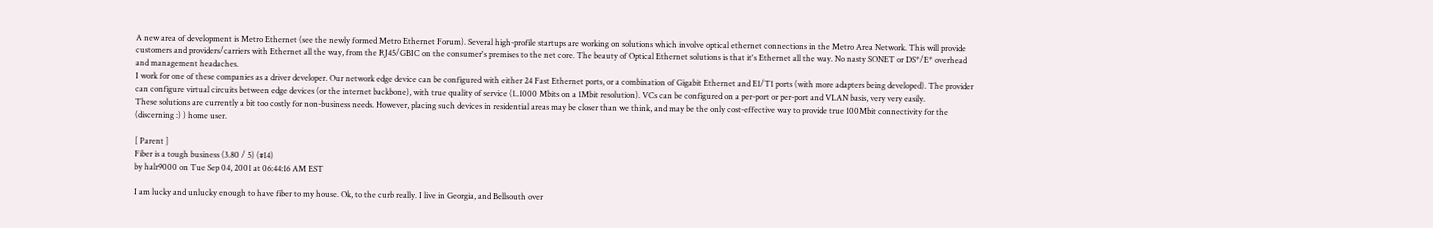A new area of development is Metro Ethernet (see the newly formed Metro Ethernet Forum). Several high-profile startups are working on solutions which involve optical ethernet connections in the Metro Area Network. This will provide customers and providers/carriers with Ethernet all the way, from the RJ45/GBIC on the consumer's premises to the net core. The beauty of Optical Ethernet solutions is that it's Ethernet all the way. No nasty SONET or DS*/E* overhead and management headaches.
I work for one of these companies as a driver developer. Our network edge device can be configured with either 24 Fast Ethernet ports, or a combination of Gigabit Ethernet and E1/T1 ports (with more adapters being developed). The provider can configure virtual circuits between edge devices (or the internet backbone), with true quality of service (1..1000 Mbits on a 1Mbit resolution). VCs can be configured on a per-port or per-port and VLAN basis, very very easily.
These solutions are currently a bit too costly for non-business needs. However, placing such devices in residential areas may be closer than we think, and may be the only cost-effective way to provide true 100Mbit connectivity for the (discerning :) ) home user.

[ Parent ]
Fiber is a tough business (3.80 / 5) (#14)
by halr9000 on Tue Sep 04, 2001 at 06:44:16 AM EST

I am lucky and unlucky enough to have fiber to my house. Ok, to the curb really. I live in Georgia, and Bellsouth over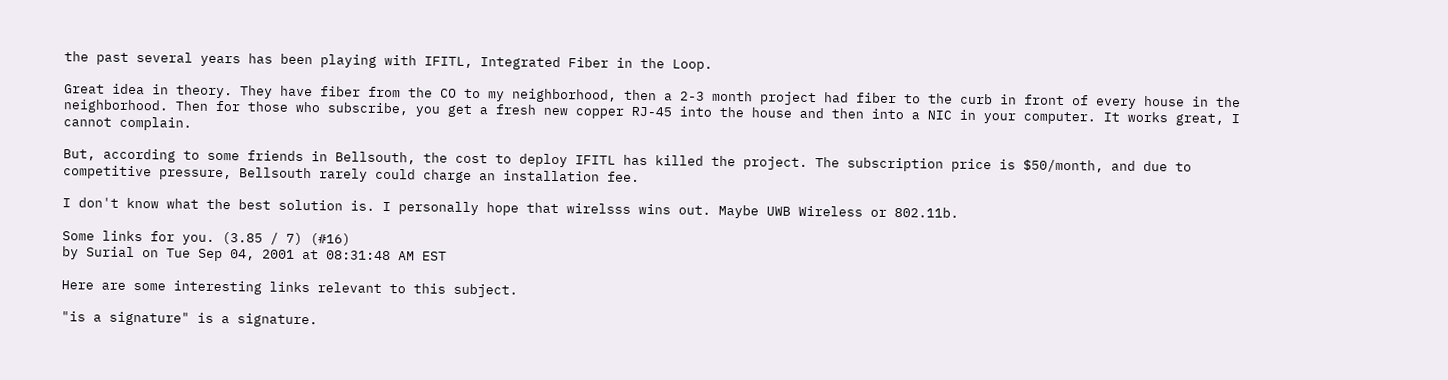the past several years has been playing with IFITL, Integrated Fiber in the Loop.

Great idea in theory. They have fiber from the CO to my neighborhood, then a 2-3 month project had fiber to the curb in front of every house in the neighborhood. Then for those who subscribe, you get a fresh new copper RJ-45 into the house and then into a NIC in your computer. It works great, I cannot complain.

But, according to some friends in Bellsouth, the cost to deploy IFITL has killed the project. The subscription price is $50/month, and due to competitive pressure, Bellsouth rarely could charge an installation fee.

I don't know what the best solution is. I personally hope that wirelsss wins out. Maybe UWB Wireless or 802.11b.

Some links for you. (3.85 / 7) (#16)
by Surial on Tue Sep 04, 2001 at 08:31:48 AM EST

Here are some interesting links relevant to this subject.

"is a signature" is a signature.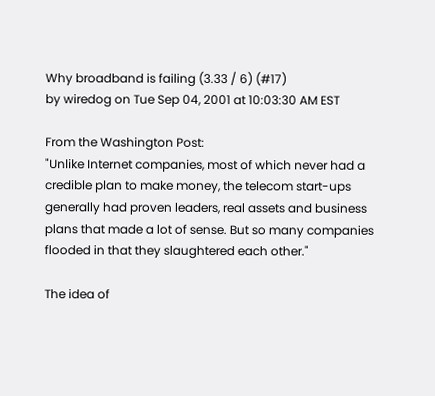Why broadband is failing (3.33 / 6) (#17)
by wiredog on Tue Sep 04, 2001 at 10:03:30 AM EST

From the Washington Post:
"Unlike Internet companies, most of which never had a credible plan to make money, the telecom start-ups generally had proven leaders, real assets and business plans that made a lot of sense. But so many companies flooded in that they slaughtered each other."

The idea of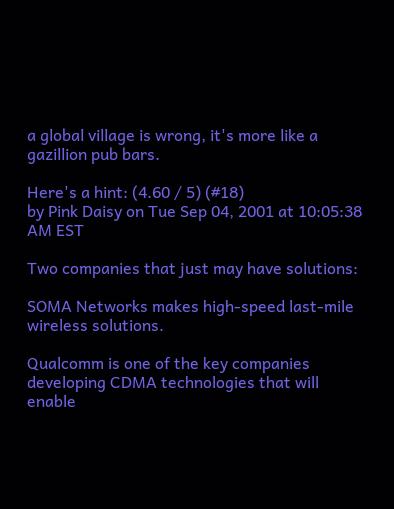a global village is wrong, it's more like a gazillion pub bars.

Here's a hint: (4.60 / 5) (#18)
by Pink Daisy on Tue Sep 04, 2001 at 10:05:38 AM EST

Two companies that just may have solutions:

SOMA Networks makes high-speed last-mile wireless solutions.

Qualcomm is one of the key companies developing CDMA technologies that will enable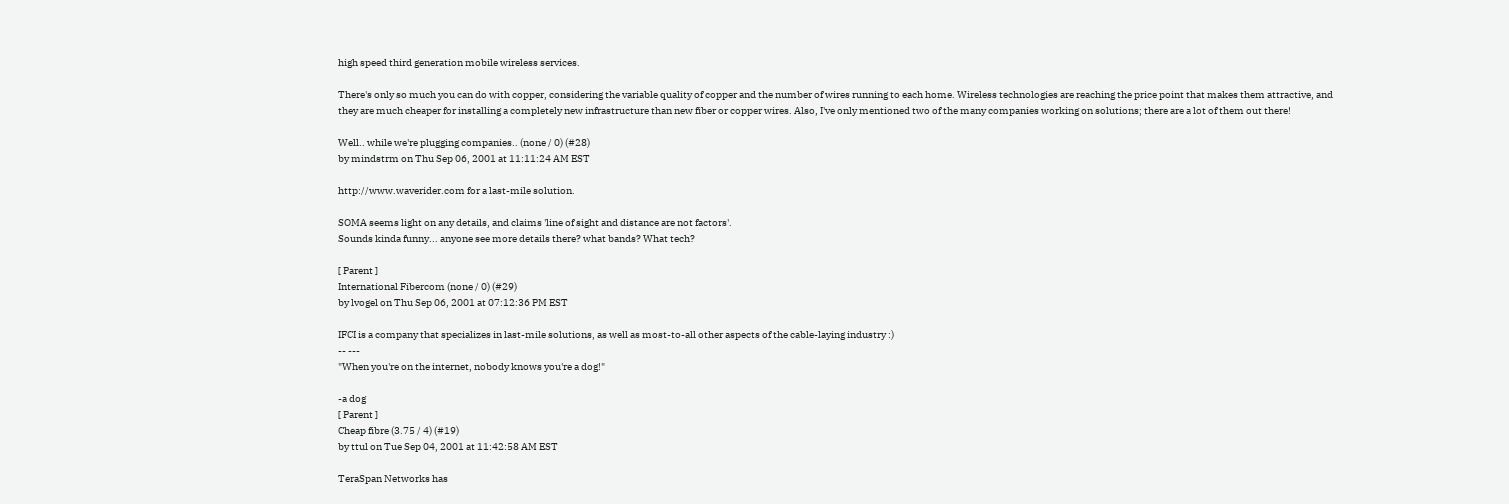high speed third generation mobile wireless services.

There's only so much you can do with copper, considering the variable quality of copper and the number of wires running to each home. Wireless technologies are reaching the price point that makes them attractive, and they are much cheaper for installing a completely new infrastructure than new fiber or copper wires. Also, I've only mentioned two of the many companies working on solutions; there are a lot of them out there!

Well.. while we're plugging companies.. (none / 0) (#28)
by mindstrm on Thu Sep 06, 2001 at 11:11:24 AM EST

http://www.waverider.com for a last-mile solution.

SOMA seems light on any details, and claims 'line of sight and distance are not factors'.
Sounds kinda funny... anyone see more details there? what bands? What tech?

[ Parent ]
International Fibercom (none / 0) (#29)
by lvogel on Thu Sep 06, 2001 at 07:12:36 PM EST

IFCI is a company that specializes in last-mile solutions, as well as most-to-all other aspects of the cable-laying industry :)
-- ---
"When you're on the internet, nobody knows you're a dog!"

-a dog
[ Parent ]
Cheap fibre (3.75 / 4) (#19)
by ttul on Tue Sep 04, 2001 at 11:42:58 AM EST

TeraSpan Networks has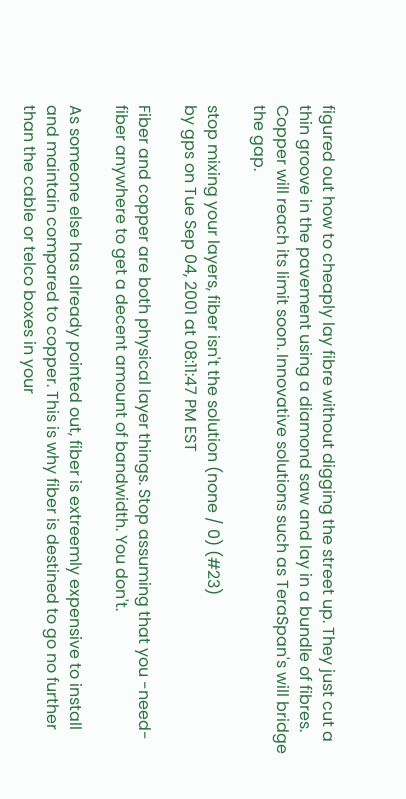figured out how to cheaply lay fibre without digging the street up. They just cut a thin groove in the pavement using a diamond saw and lay in a bundle of fibres. Copper will reach its limit soon. Innovative solutions such as TeraSpan's will bridge the gap.

stop mixing your layers, fiber isn't the solution (none / 0) (#23)
by gps on Tue Sep 04, 2001 at 08:11:47 PM EST

Fiber and copper are both physical layer things. Stop assuming that you -need- fiber anywhere to get a decent amount of bandwidth. You don't.

As someone else has already pointed out, fiber is extreemly expensive to install and maintain compared to copper. This is why fiber is destined to go no further than the cable or telco boxes in your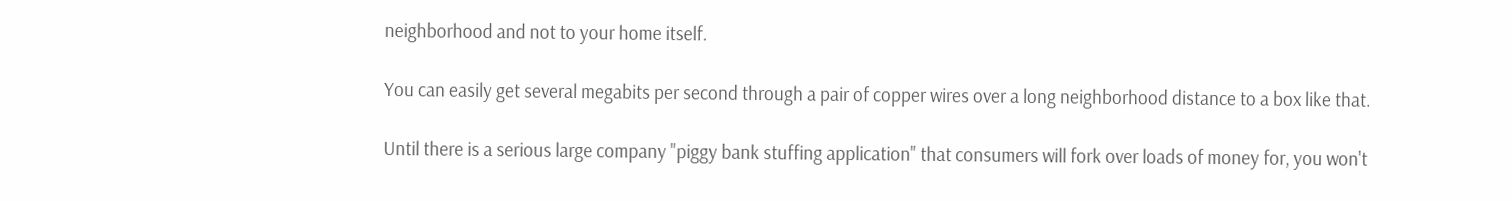neighborhood and not to your home itself.

You can easily get several megabits per second through a pair of copper wires over a long neighborhood distance to a box like that.

Until there is a serious large company "piggy bank stuffing application" that consumers will fork over loads of money for, you won't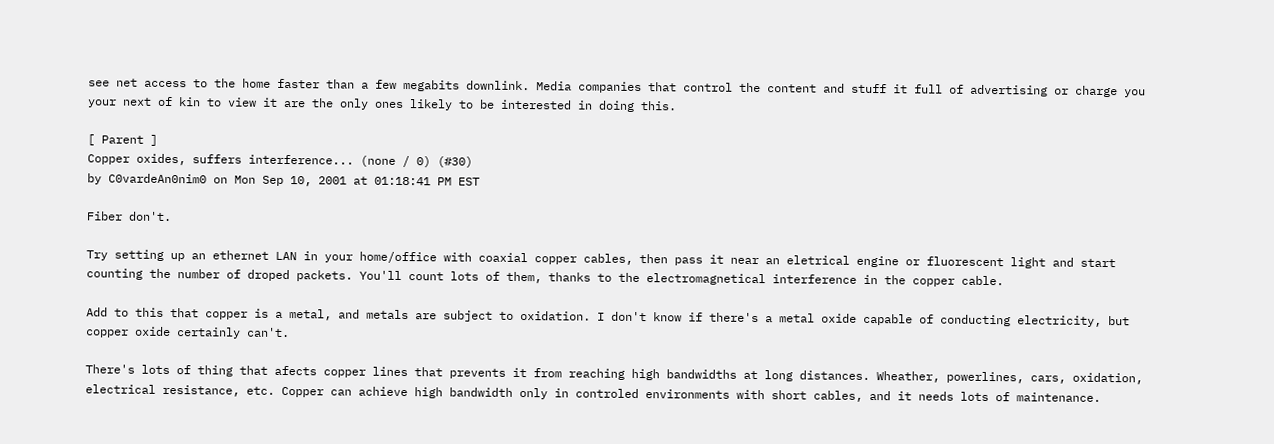see net access to the home faster than a few megabits downlink. Media companies that control the content and stuff it full of advertising or charge you your next of kin to view it are the only ones likely to be interested in doing this.

[ Parent ]
Copper oxides, suffers interference... (none / 0) (#30)
by C0vardeAn0nim0 on Mon Sep 10, 2001 at 01:18:41 PM EST

Fiber don't.

Try setting up an ethernet LAN in your home/office with coaxial copper cables, then pass it near an eletrical engine or fluorescent light and start counting the number of droped packets. You'll count lots of them, thanks to the electromagnetical interference in the copper cable.

Add to this that copper is a metal, and metals are subject to oxidation. I don't know if there's a metal oxide capable of conducting electricity, but copper oxide certainly can't.

There's lots of thing that afects copper lines that prevents it from reaching high bandwidths at long distances. Wheather, powerlines, cars, oxidation, electrical resistance, etc. Copper can achieve high bandwidth only in controled environments with short cables, and it needs lots of maintenance.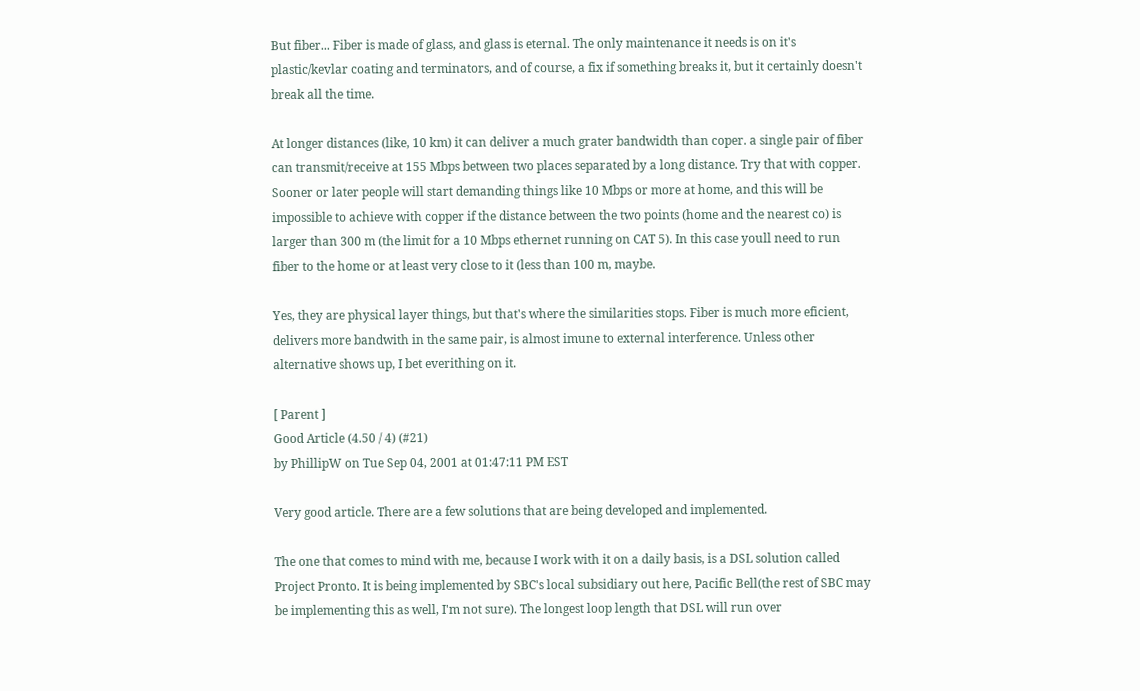But fiber... Fiber is made of glass, and glass is eternal. The only maintenance it needs is on it's plastic/kevlar coating and terminators, and of course, a fix if something breaks it, but it certainly doesn't break all the time.

At longer distances (like, 10 km) it can deliver a much grater bandwidth than coper. a single pair of fiber can transmit/receive at 155 Mbps between two places separated by a long distance. Try that with copper.
Sooner or later people will start demanding things like 10 Mbps or more at home, and this will be impossible to achieve with copper if the distance between the two points (home and the nearest co) is larger than 300 m (the limit for a 10 Mbps ethernet running on CAT 5). In this case youll need to run fiber to the home or at least very close to it (less than 100 m, maybe.

Yes, they are physical layer things, but that's where the similarities stops. Fiber is much more eficient, delivers more bandwith in the same pair, is almost imune to external interference. Unless other alternative shows up, I bet everithing on it.

[ Parent ]
Good Article (4.50 / 4) (#21)
by PhillipW on Tue Sep 04, 2001 at 01:47:11 PM EST

Very good article. There are a few solutions that are being developed and implemented.

The one that comes to mind with me, because I work with it on a daily basis, is a DSL solution called Project Pronto. It is being implemented by SBC's local subsidiary out here, Pacific Bell(the rest of SBC may be implementing this as well, I'm not sure). The longest loop length that DSL will run over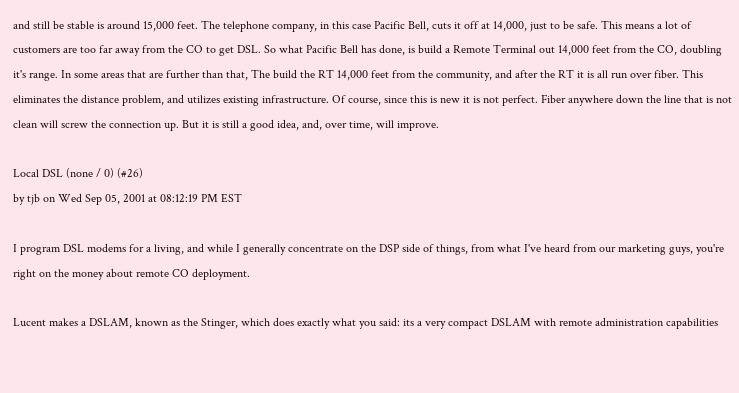and still be stable is around 15,000 feet. The telephone company, in this case Pacific Bell, cuts it off at 14,000, just to be safe. This means a lot of customers are too far away from the CO to get DSL. So what Pacific Bell has done, is build a Remote Terminal out 14,000 feet from the CO, doubling it's range. In some areas that are further than that, The build the RT 14,000 feet from the community, and after the RT it is all run over fiber. This eliminates the distance problem, and utilizes existing infrastructure. Of course, since this is new it is not perfect. Fiber anywhere down the line that is not clean will screw the connection up. But it is still a good idea, and, over time, will improve.

Local DSL (none / 0) (#26)
by tjb on Wed Sep 05, 2001 at 08:12:19 PM EST

I program DSL modems for a living, and while I generally concentrate on the DSP side of things, from what I've heard from our marketing guys, you're right on the money about remote CO deployment.

Lucent makes a DSLAM, known as the Stinger, which does exactly what you said: its a very compact DSLAM with remote administration capabilities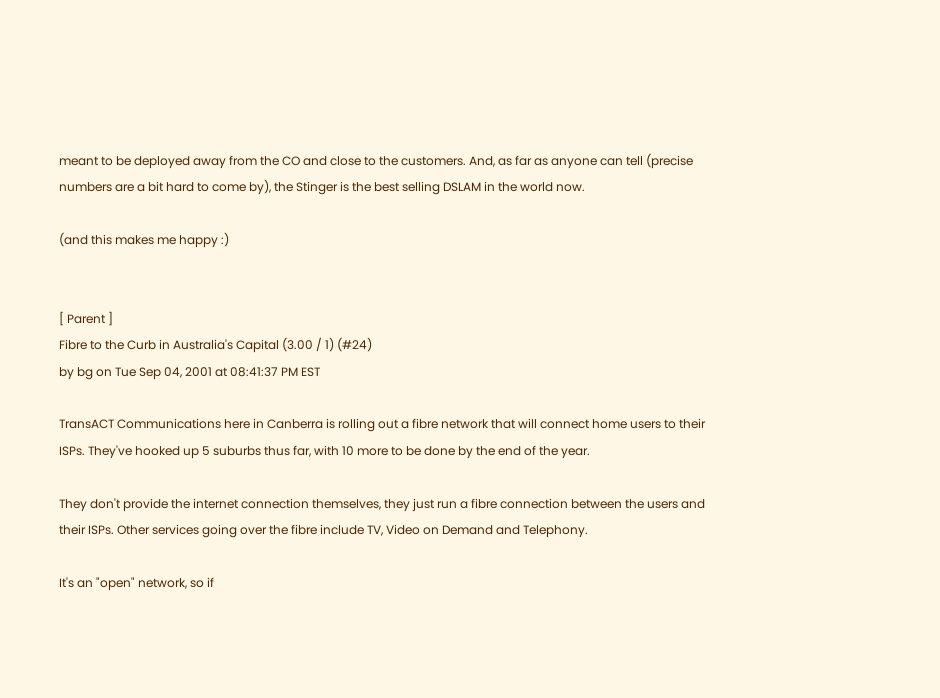meant to be deployed away from the CO and close to the customers. And, as far as anyone can tell (precise numbers are a bit hard to come by), the Stinger is the best selling DSLAM in the world now.

(and this makes me happy :)


[ Parent ]
Fibre to the Curb in Australia's Capital (3.00 / 1) (#24)
by bg on Tue Sep 04, 2001 at 08:41:37 PM EST

TransACT Communications here in Canberra is rolling out a fibre network that will connect home users to their ISPs. They've hooked up 5 suburbs thus far, with 10 more to be done by the end of the year.

They don't provide the internet connection themselves, they just run a fibre connection between the users and their ISPs. Other services going over the fibre include TV, Video on Demand and Telephony.

It's an "open" network, so if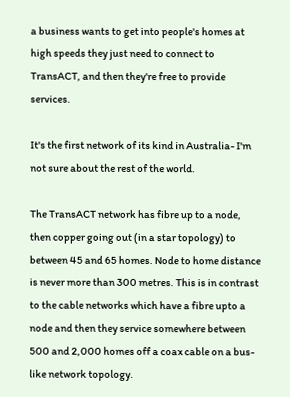a business wants to get into people's homes at high speeds they just need to connect to TransACT, and then they're free to provide services.

It's the first network of its kind in Australia- I'm not sure about the rest of the world.

The TransACT network has fibre up to a node, then copper going out (in a star topology) to between 45 and 65 homes. Node to home distance is never more than 300 metres. This is in contrast to the cable networks which have a fibre upto a node and then they service somewhere between 500 and 2,000 homes off a coax cable on a bus-like network topology.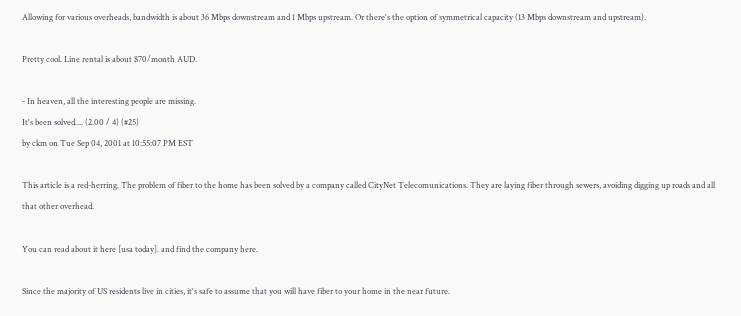Allowing for various overheads, bandwidth is about 36 Mbps downstream and 1 Mbps upstream. Or there's the option of symmetrical capacity (13 Mbps downstream and upstream).

Pretty cool. Line rental is about $70/month AUD.

- In heaven, all the interesting people are missing.
It's been solved.... (2.00 / 4) (#25)
by ckm on Tue Sep 04, 2001 at 10:55:07 PM EST

This article is a red-herring. The problem of fiber to the home has been solved by a company called CityNet Telecomunications. They are laying fiber through sewers, avoiding digging up roads and all that other overhead.

You can read about it here [usa today]. and find the company here.

Since the majority of US residents live in cities, it's safe to assume that you will have fiber to your home in the near future.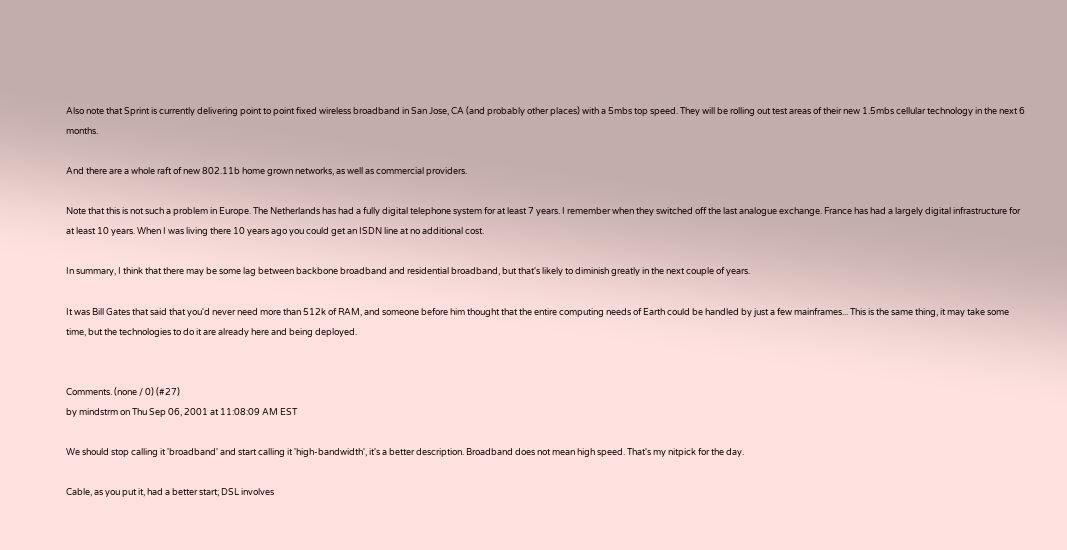Also note that Sprint is currently delivering point to point fixed wireless broadband in San Jose, CA (and probably other places) with a 5mbs top speed. They will be rolling out test areas of their new 1.5mbs cellular technology in the next 6 months.

And there are a whole raft of new 802.11b home grown networks, as well as commercial providers.

Note that this is not such a problem in Europe. The Netherlands has had a fully digital telephone system for at least 7 years. I remember when they switched off the last analogue exchange. France has had a largely digital infrastructure for at least 10 years. When I was living there 10 years ago you could get an ISDN line at no additional cost.

In summary, I think that there may be some lag between backbone broadband and residential broadband, but that's likely to diminish greatly in the next couple of years.

It was Bill Gates that said that you'd never need more than 512k of RAM, and someone before him thought that the entire computing needs of Earth could be handled by just a few mainframes... This is the same thing, it may take some time, but the technologies to do it are already here and being deployed.


Comments. (none / 0) (#27)
by mindstrm on Thu Sep 06, 2001 at 11:08:09 AM EST

We should stop calling it 'broadband' and start calling it 'high-bandwidth', it's a better description. Broadband does not mean high speed. That's my nitpick for the day.

Cable, as you put it, had a better start; DSL involves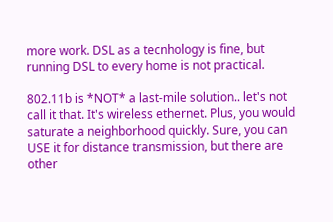more work. DSL as a tecnhology is fine, but running DSL to every home is not practical.

802.11b is *NOT* a last-mile solution.. let's not call it that. It's wireless ethernet. Plus, you would saturate a neighborhood quickly. Sure, you can USE it for distance transmission, but there are other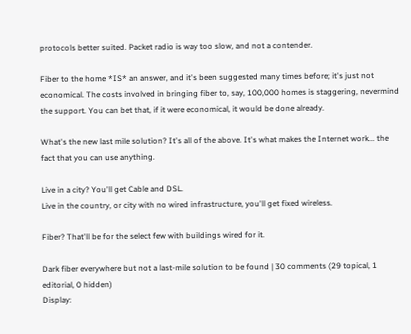protocols better suited. Packet radio is way too slow, and not a contender.

Fiber to the home *IS* an answer, and it's been suggested many times before; it's just not economical. The costs involved in bringing fiber to, say, 100,000 homes is staggering, nevermind the support. You can bet that, if it were economical, it would be done already.

What's the new last mile solution? It's all of the above. It's what makes the Internet work... the fact that you can use anything.

Live in a city? You'll get Cable and DSL.
Live in the country, or city with no wired infrastructure, you'll get fixed wireless.

Fiber? That'll be for the select few with buildings wired for it.

Dark fiber everywhere but not a last-mile solution to be found | 30 comments (29 topical, 1 editorial, 0 hidden)
Display: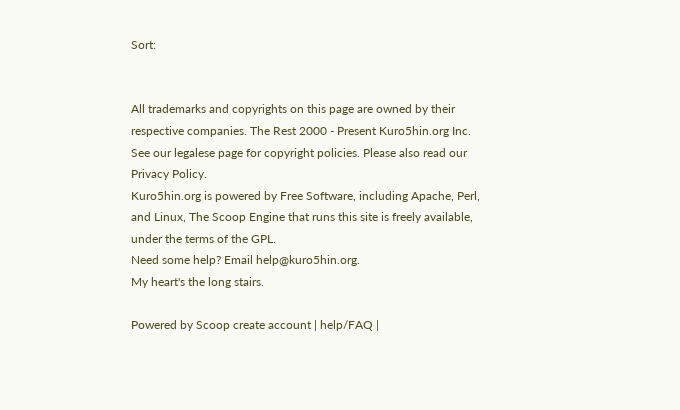Sort:


All trademarks and copyrights on this page are owned by their respective companies. The Rest 2000 - Present Kuro5hin.org Inc.
See our legalese page for copyright policies. Please also read our Privacy Policy.
Kuro5hin.org is powered by Free Software, including Apache, Perl, and Linux, The Scoop Engine that runs this site is freely available, under the terms of the GPL.
Need some help? Email help@kuro5hin.org.
My heart's the long stairs.

Powered by Scoop create account | help/FAQ |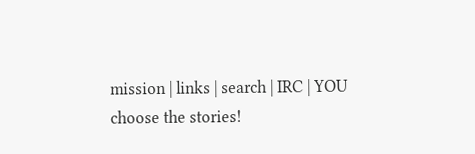mission | links | search | IRC | YOU choose the stories!